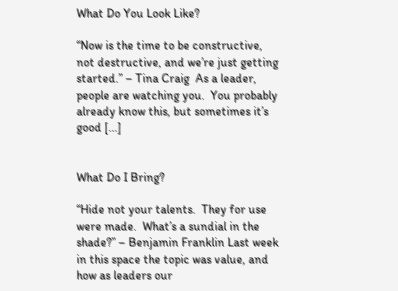What Do You Look Like?

“Now is the time to be constructive, not destructive, and we’re just getting started.” – Tina Craig  As a leader, people are watching you.  You probably already know this, but sometimes it’s good [...]


What Do I Bring?

“Hide not your talents.  They for use were made.  What’s a sundial in the shade?” – Benjamin Franklin Last week in this space the topic was value, and how as leaders our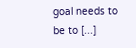goal needs to be to [...]